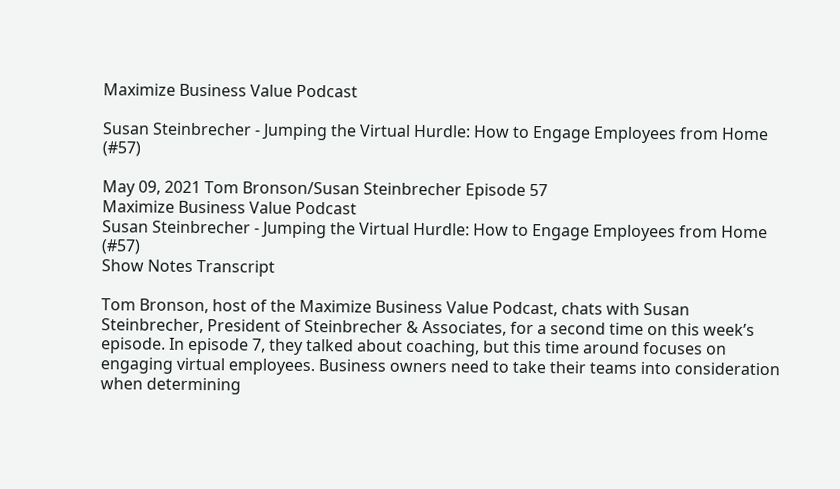Maximize Business Value Podcast

Susan Steinbrecher - Jumping the Virtual Hurdle: How to Engage Employees from Home (#57)

May 09, 2021 Tom Bronson/Susan Steinbrecher Episode 57
Maximize Business Value Podcast
Susan Steinbrecher - Jumping the Virtual Hurdle: How to Engage Employees from Home (#57)
Show Notes Transcript

Tom Bronson, host of the Maximize Business Value Podcast, chats with Susan Steinbrecher, President of Steinbrecher & Associates, for a second time on this week’s episode. In episode 7, they talked about coaching, but this time around focuses on engaging virtual employees. Business owners need to take their teams into consideration when determining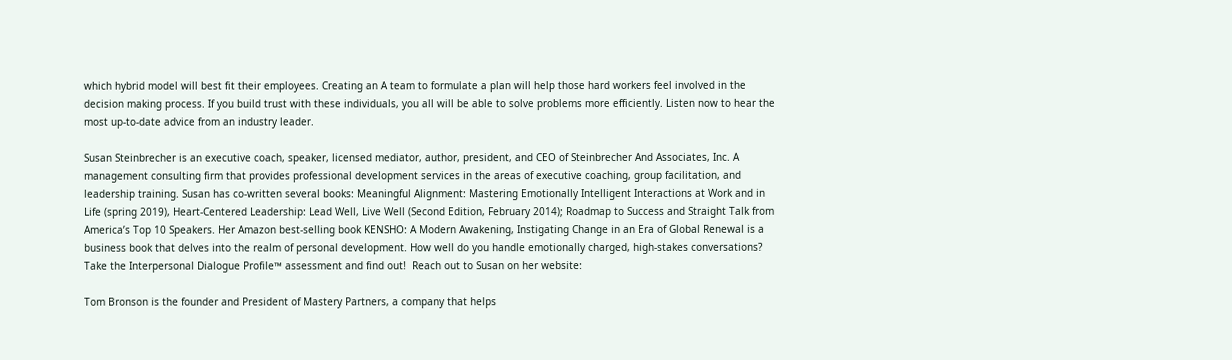which hybrid model will best fit their employees. Creating an A team to formulate a plan will help those hard workers feel involved in the decision making process. If you build trust with these individuals, you all will be able to solve problems more efficiently. Listen now to hear the most up-to-date advice from an industry leader.

Susan Steinbrecher is an executive coach, speaker, licensed mediator, author, president, and CEO of Steinbrecher And Associates, Inc. A management consulting firm that provides professional development services in the areas of executive coaching, group facilitation, and leadership training. Susan has co-written several books: Meaningful Alignment: Mastering Emotionally Intelligent Interactions at Work and in Life (spring 2019), Heart-Centered Leadership: Lead Well, Live Well (Second Edition, February 2014); Roadmap to Success and Straight Talk from America’s Top 10 Speakers. Her Amazon best-selling book KENSHO: A Modern Awakening, Instigating Change in an Era of Global Renewal is a business book that delves into the realm of personal development. How well do you handle emotionally charged, high-stakes conversations? Take the Interpersonal Dialogue Profile™ assessment and find out!  Reach out to Susan on her website:

Tom Bronson is the founder and President of Mastery Partners, a company that helps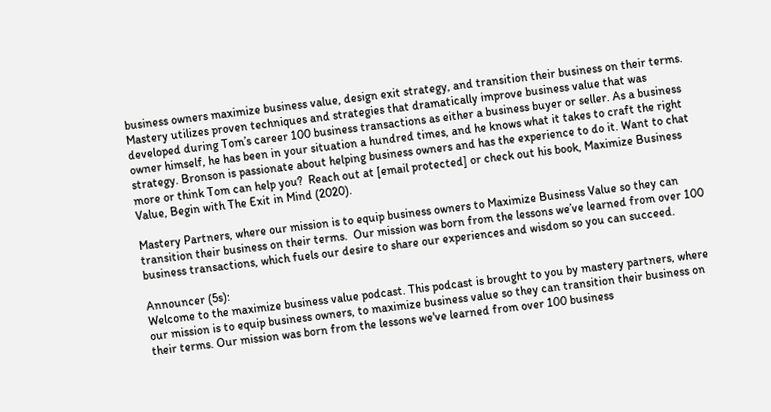business owners maximize business value, design exit strategy, and transition their business on their terms. Mastery utilizes proven techniques and strategies that dramatically improve business value that was developed during Tom’s career 100 business transactions as either a business buyer or seller. As a business owner himself, he has been in your situation a hundred times, and he knows what it takes to craft the right strategy. Bronson is passionate about helping business owners and has the experience to do it. Want to chat more or think Tom can help you?  Reach out at [email protected] or check out his book, Maximize Business Value, Begin with The Exit in Mind (2020).

Mastery Partners, where our mission is to equip business owners to Maximize Business Value so they can transition their business on their terms.  Our mission was born from the lessons we’ve learned from over 100 business transactions, which fuels our desire to share our experiences and wisdom so you can succeed.

Announcer (5s):
Welcome to the maximize business value podcast. This podcast is brought to you by mastery partners, where our mission is to equip business owners, to maximize business value so they can transition their business on their terms. Our mission was born from the lessons we've learned from over 100 business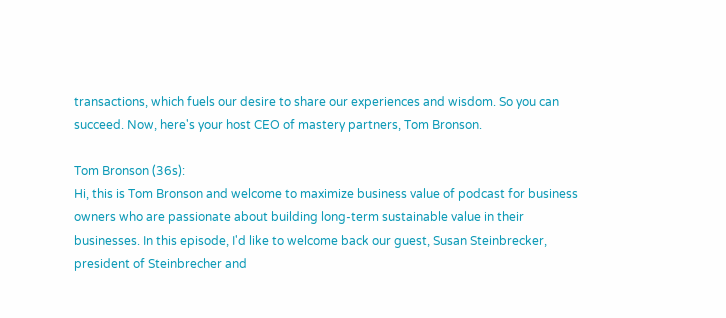transactions, which fuels our desire to share our experiences and wisdom. So you can succeed. Now, here's your host CEO of mastery partners, Tom Bronson.

Tom Bronson (36s):
Hi, this is Tom Bronson and welcome to maximize business value of podcast for business owners who are passionate about building long-term sustainable value in their businesses. In this episode, I'd like to welcome back our guest, Susan Steinbrecker, president of Steinbrecher and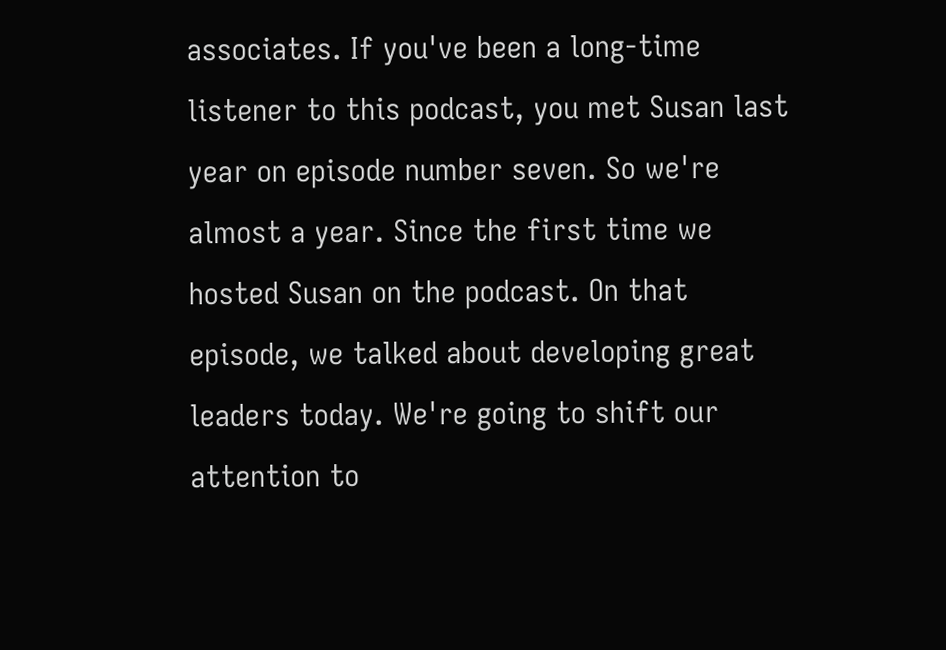associates. If you've been a long-time listener to this podcast, you met Susan last year on episode number seven. So we're almost a year. Since the first time we hosted Susan on the podcast. On that episode, we talked about developing great leaders today. We're going to shift our attention to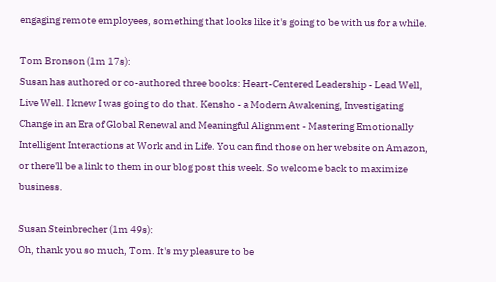engaging remote employees, something that looks like it's going to be with us for a while.

Tom Bronson (1m 17s):
Susan has authored or co-authored three books: Heart-Centered Leadership - Lead Well, Live Well. I knew I was going to do that. Kensho - a Modern Awakening, Investigating Change in an Era of Global Renewal and Meaningful Alignment - Mastering Emotionally Intelligent Interactions at Work and in Life. You can find those on her website on Amazon, or there'll be a link to them in our blog post this week. So welcome back to maximize business.

Susan Steinbrecher (1m 49s):
Oh, thank you so much, Tom. It's my pleasure to be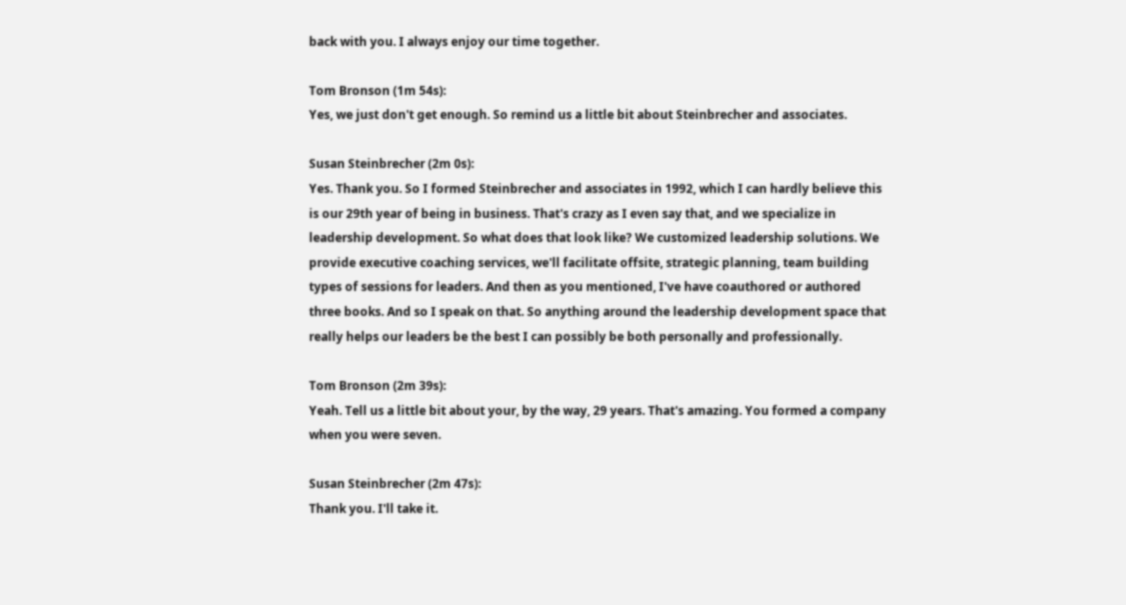back with you. I always enjoy our time together.

Tom Bronson (1m 54s):
Yes, we just don't get enough. So remind us a little bit about Steinbrecher and associates.

Susan Steinbrecher (2m 0s):
Yes. Thank you. So I formed Steinbrecher and associates in 1992, which I can hardly believe this is our 29th year of being in business. That's crazy as I even say that, and we specialize in leadership development. So what does that look like? We customized leadership solutions. We provide executive coaching services, we'll facilitate offsite, strategic planning, team building types of sessions for leaders. And then as you mentioned, I've have coauthored or authored three books. And so I speak on that. So anything around the leadership development space that really helps our leaders be the best I can possibly be both personally and professionally.

Tom Bronson (2m 39s):
Yeah. Tell us a little bit about your, by the way, 29 years. That's amazing. You formed a company when you were seven.

Susan Steinbrecher (2m 47s):
Thank you. I'll take it.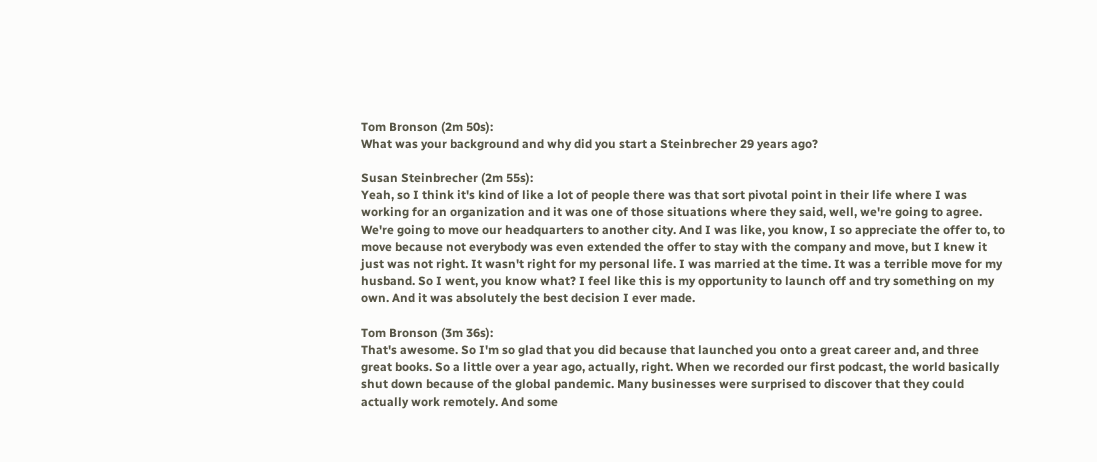Tom Bronson (2m 50s):
What was your background and why did you start a Steinbrecher 29 years ago?

Susan Steinbrecher (2m 55s):
Yeah, so I think it's kind of like a lot of people there was that sort pivotal point in their life where I was working for an organization and it was one of those situations where they said, well, we're going to agree. We're going to move our headquarters to another city. And I was like, you know, I so appreciate the offer to, to move because not everybody was even extended the offer to stay with the company and move, but I knew it just was not right. It wasn't right for my personal life. I was married at the time. It was a terrible move for my husband. So I went, you know what? I feel like this is my opportunity to launch off and try something on my own. And it was absolutely the best decision I ever made.

Tom Bronson (3m 36s):
That's awesome. So I'm so glad that you did because that launched you onto a great career and, and three great books. So a little over a year ago, actually, right. When we recorded our first podcast, the world basically shut down because of the global pandemic. Many businesses were surprised to discover that they could actually work remotely. And some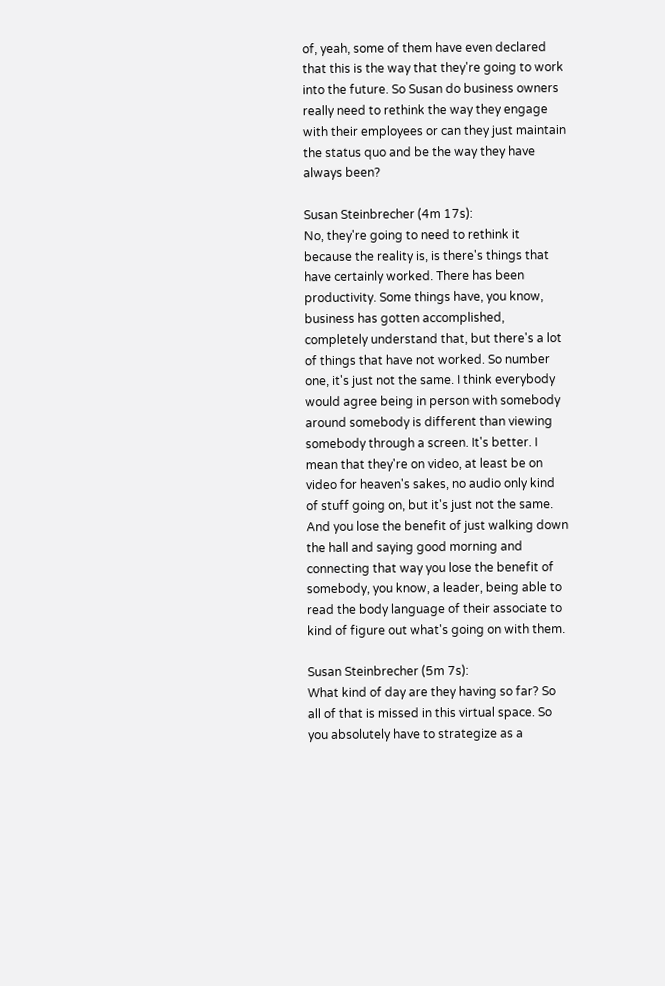of, yeah, some of them have even declared that this is the way that they're going to work into the future. So Susan do business owners really need to rethink the way they engage with their employees or can they just maintain the status quo and be the way they have always been?

Susan Steinbrecher (4m 17s):
No, they're going to need to rethink it because the reality is, is there's things that have certainly worked. There has been productivity. Some things have, you know, business has gotten accomplished, completely understand that, but there's a lot of things that have not worked. So number one, it's just not the same. I think everybody would agree being in person with somebody around somebody is different than viewing somebody through a screen. It's better. I mean that they're on video, at least be on video for heaven's sakes, no audio only kind of stuff going on, but it's just not the same. And you lose the benefit of just walking down the hall and saying good morning and connecting that way you lose the benefit of somebody, you know, a leader, being able to read the body language of their associate to kind of figure out what's going on with them.

Susan Steinbrecher (5m 7s):
What kind of day are they having so far? So all of that is missed in this virtual space. So you absolutely have to strategize as a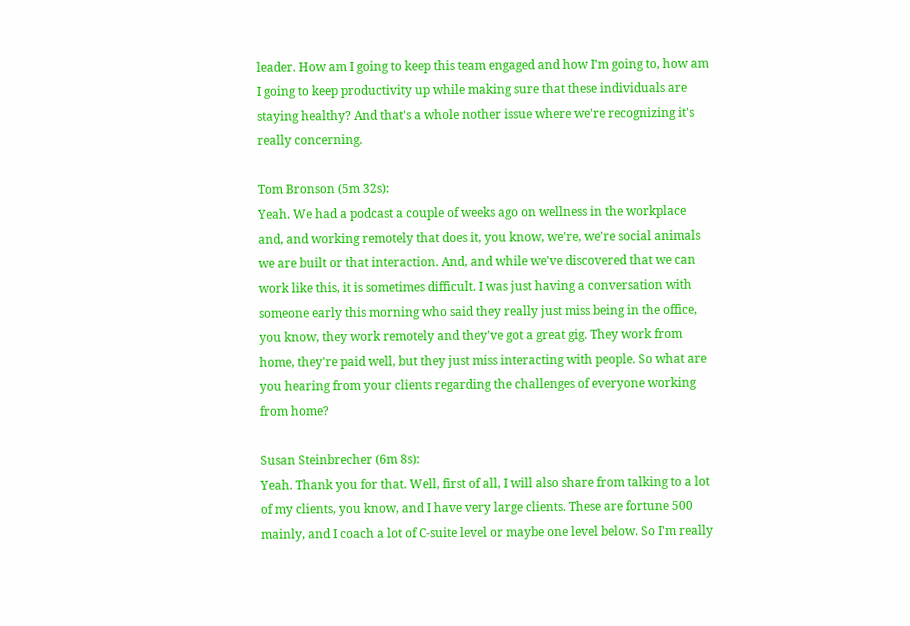leader. How am I going to keep this team engaged and how I'm going to, how am I going to keep productivity up while making sure that these individuals are staying healthy? And that's a whole nother issue where we're recognizing it's really concerning.

Tom Bronson (5m 32s):
Yeah. We had a podcast a couple of weeks ago on wellness in the workplace and, and working remotely that does it, you know, we're, we're social animals we are built or that interaction. And, and while we've discovered that we can work like this, it is sometimes difficult. I was just having a conversation with someone early this morning who said they really just miss being in the office, you know, they work remotely and they've got a great gig. They work from home, they're paid well, but they just miss interacting with people. So what are you hearing from your clients regarding the challenges of everyone working from home?

Susan Steinbrecher (6m 8s):
Yeah. Thank you for that. Well, first of all, I will also share from talking to a lot of my clients, you know, and I have very large clients. These are fortune 500 mainly, and I coach a lot of C-suite level or maybe one level below. So I'm really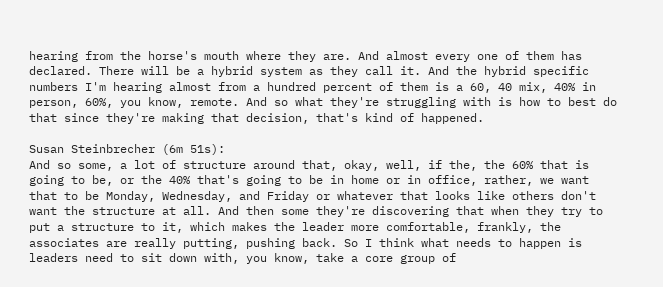hearing from the horse's mouth where they are. And almost every one of them has declared. There will be a hybrid system as they call it. And the hybrid specific numbers I'm hearing almost from a hundred percent of them is a 60, 40 mix, 40% in person, 60%, you know, remote. And so what they're struggling with is how to best do that since they're making that decision, that's kind of happened.

Susan Steinbrecher (6m 51s):
And so some, a lot of structure around that, okay, well, if the, the 60% that is going to be, or the 40% that's going to be in home or in office, rather, we want that to be Monday, Wednesday, and Friday or whatever that looks like others don't want the structure at all. And then some they're discovering that when they try to put a structure to it, which makes the leader more comfortable, frankly, the associates are really putting, pushing back. So I think what needs to happen is leaders need to sit down with, you know, take a core group of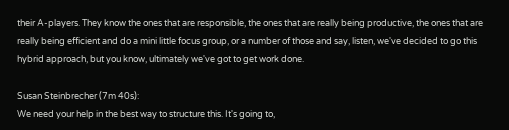their A-players. They know the ones that are responsible, the ones that are really being productive, the ones that are really being efficient and do a mini little focus group, or a number of those and say, listen, we've decided to go this hybrid approach, but you know, ultimately we've got to get work done.

Susan Steinbrecher (7m 40s):
We need your help in the best way to structure this. It's going to,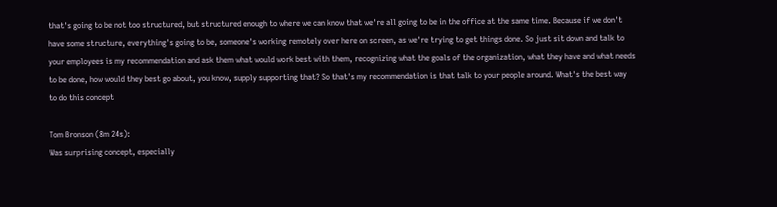that's going to be not too structured, but structured enough to where we can know that we're all going to be in the office at the same time. Because if we don't have some structure, everything's going to be, someone's working remotely over here on screen, as we're trying to get things done. So just sit down and talk to your employees is my recommendation and ask them what would work best with them, recognizing what the goals of the organization, what they have and what needs to be done, how would they best go about, you know, supply supporting that? So that's my recommendation is that talk to your people around. What's the best way to do this concept

Tom Bronson (8m 24s):
Was surprising concept, especially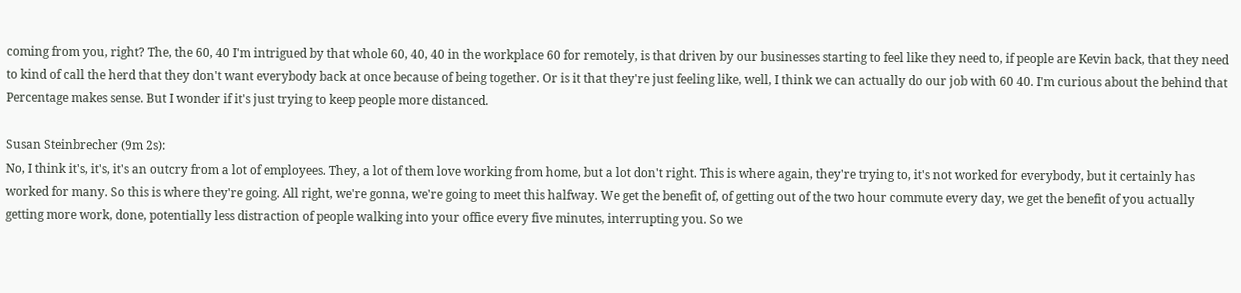coming from you, right? The, the 60, 40 I'm intrigued by that whole 60, 40, 40 in the workplace 60 for remotely, is that driven by our businesses starting to feel like they need to, if people are Kevin back, that they need to kind of call the herd that they don't want everybody back at once because of being together. Or is it that they're just feeling like, well, I think we can actually do our job with 60 40. I'm curious about the behind that Percentage makes sense. But I wonder if it's just trying to keep people more distanced.

Susan Steinbrecher (9m 2s):
No, I think it's, it's, it's an outcry from a lot of employees. They, a lot of them love working from home, but a lot don't right. This is where again, they're trying to, it's not worked for everybody, but it certainly has worked for many. So this is where they're going. All right, we're gonna, we're going to meet this halfway. We get the benefit of, of getting out of the two hour commute every day, we get the benefit of you actually getting more work, done, potentially less distraction of people walking into your office every five minutes, interrupting you. So we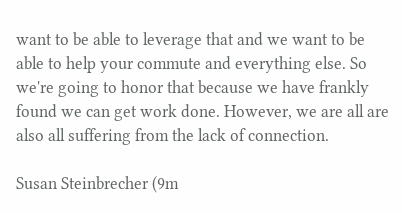want to be able to leverage that and we want to be able to help your commute and everything else. So we're going to honor that because we have frankly found we can get work done. However, we are all are also all suffering from the lack of connection.

Susan Steinbrecher (9m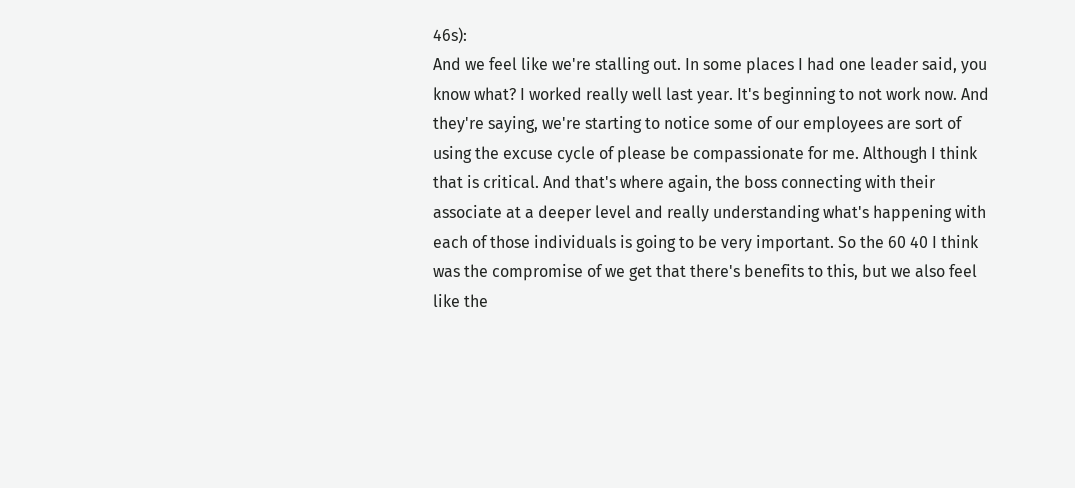46s):
And we feel like we're stalling out. In some places I had one leader said, you know what? I worked really well last year. It's beginning to not work now. And they're saying, we're starting to notice some of our employees are sort of using the excuse cycle of please be compassionate for me. Although I think that is critical. And that's where again, the boss connecting with their associate at a deeper level and really understanding what's happening with each of those individuals is going to be very important. So the 60 40 I think was the compromise of we get that there's benefits to this, but we also feel like the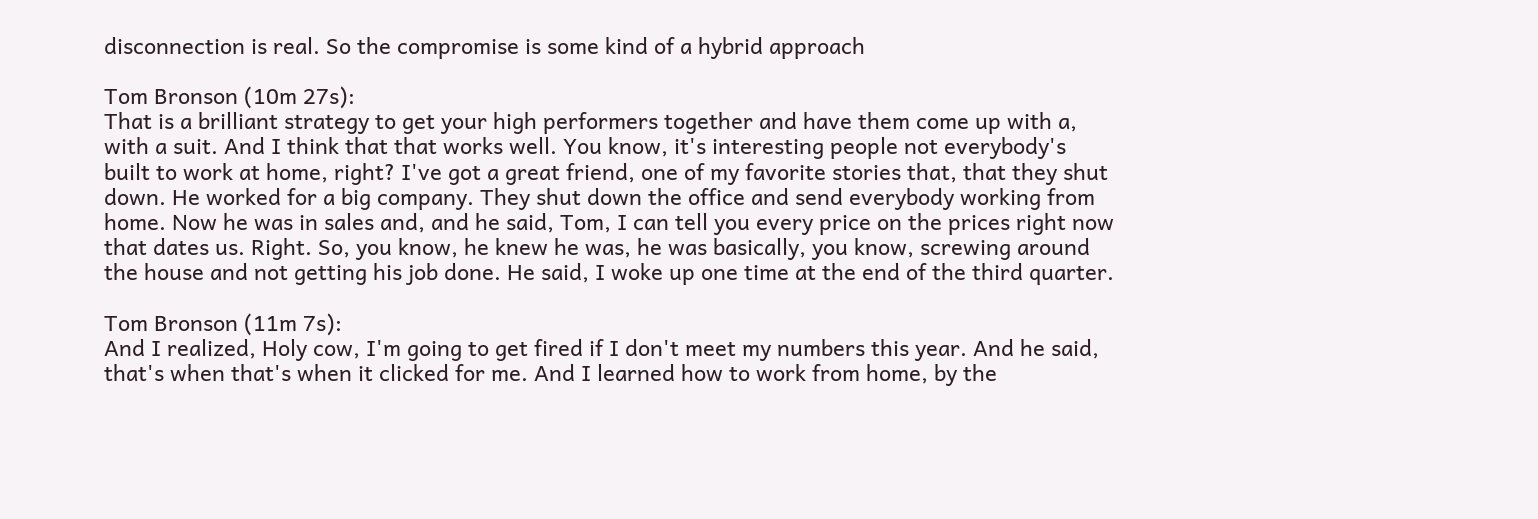disconnection is real. So the compromise is some kind of a hybrid approach

Tom Bronson (10m 27s):
That is a brilliant strategy to get your high performers together and have them come up with a, with a suit. And I think that that works well. You know, it's interesting people not everybody's built to work at home, right? I've got a great friend, one of my favorite stories that, that they shut down. He worked for a big company. They shut down the office and send everybody working from home. Now he was in sales and, and he said, Tom, I can tell you every price on the prices right now that dates us. Right. So, you know, he knew he was, he was basically, you know, screwing around the house and not getting his job done. He said, I woke up one time at the end of the third quarter.

Tom Bronson (11m 7s):
And I realized, Holy cow, I'm going to get fired if I don't meet my numbers this year. And he said, that's when that's when it clicked for me. And I learned how to work from home, by the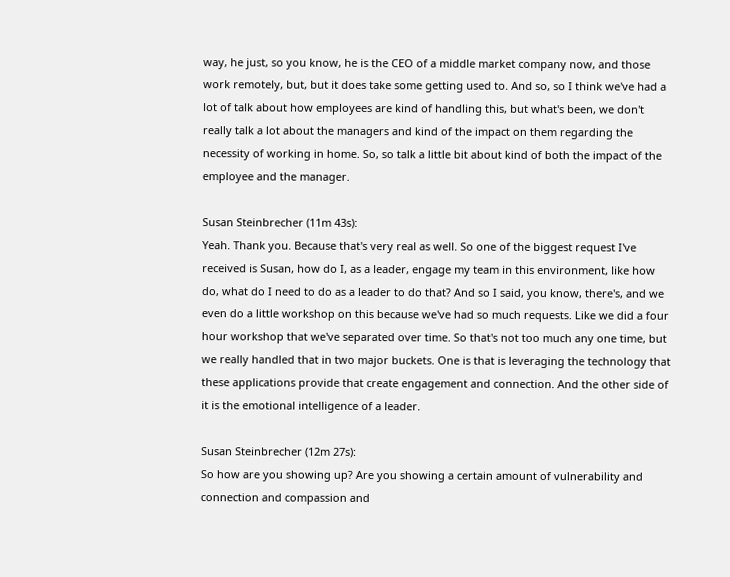way, he just, so you know, he is the CEO of a middle market company now, and those work remotely, but, but it does take some getting used to. And so, so I think we've had a lot of talk about how employees are kind of handling this, but what's been, we don't really talk a lot about the managers and kind of the impact on them regarding the necessity of working in home. So, so talk a little bit about kind of both the impact of the employee and the manager.

Susan Steinbrecher (11m 43s):
Yeah. Thank you. Because that's very real as well. So one of the biggest request I've received is Susan, how do I, as a leader, engage my team in this environment, like how do, what do I need to do as a leader to do that? And so I said, you know, there's, and we even do a little workshop on this because we've had so much requests. Like we did a four hour workshop that we've separated over time. So that's not too much any one time, but we really handled that in two major buckets. One is that is leveraging the technology that these applications provide that create engagement and connection. And the other side of it is the emotional intelligence of a leader.

Susan Steinbrecher (12m 27s):
So how are you showing up? Are you showing a certain amount of vulnerability and connection and compassion and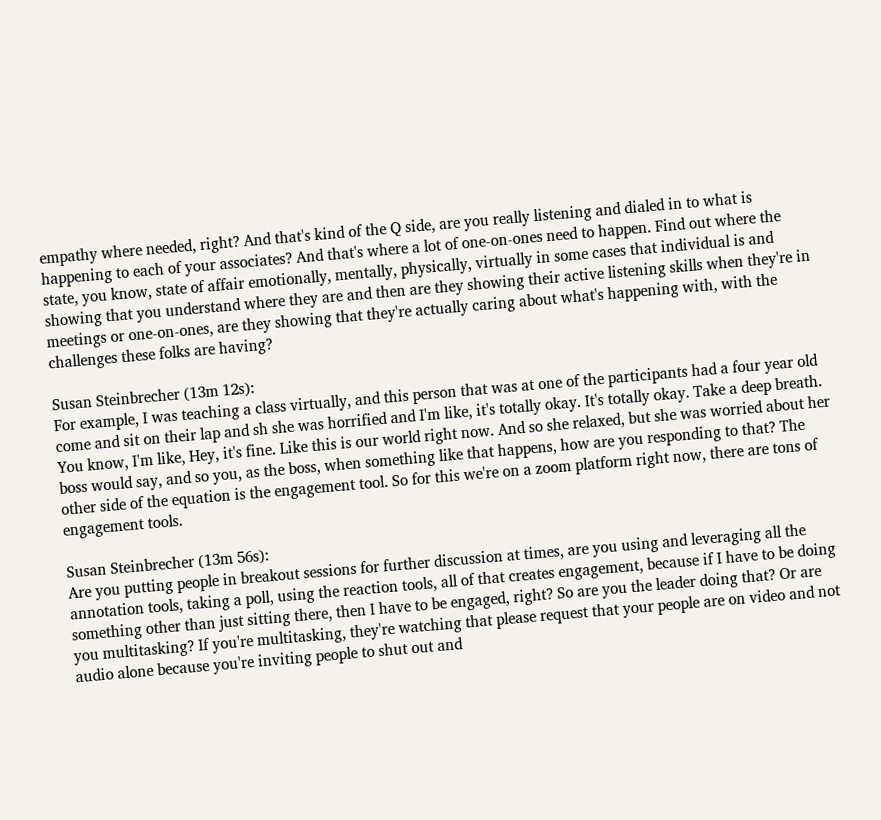empathy where needed, right? And that's kind of the Q side, are you really listening and dialed in to what is happening to each of your associates? And that's where a lot of one-on-ones need to happen. Find out where the state, you know, state of affair emotionally, mentally, physically, virtually in some cases that individual is and showing that you understand where they are and then are they showing their active listening skills when they're in meetings or one-on-ones, are they showing that they're actually caring about what's happening with, with the challenges these folks are having?

Susan Steinbrecher (13m 12s):
For example, I was teaching a class virtually, and this person that was at one of the participants had a four year old come and sit on their lap and sh she was horrified and I'm like, it's totally okay. It's totally okay. Take a deep breath. You know, I'm like, Hey, it's fine. Like this is our world right now. And so she relaxed, but she was worried about her boss would say, and so you, as the boss, when something like that happens, how are you responding to that? The other side of the equation is the engagement tool. So for this we're on a zoom platform right now, there are tons of engagement tools.

Susan Steinbrecher (13m 56s):
Are you putting people in breakout sessions for further discussion at times, are you using and leveraging all the annotation tools, taking a poll, using the reaction tools, all of that creates engagement, because if I have to be doing something other than just sitting there, then I have to be engaged, right? So are you the leader doing that? Or are you multitasking? If you're multitasking, they're watching that please request that your people are on video and not audio alone because you're inviting people to shut out and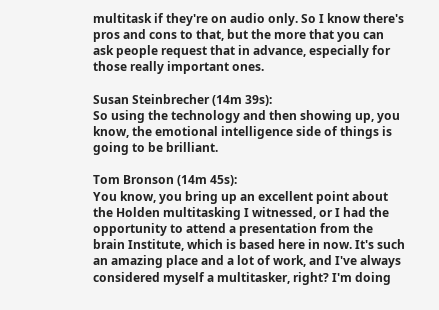multitask if they're on audio only. So I know there's pros and cons to that, but the more that you can ask people request that in advance, especially for those really important ones.

Susan Steinbrecher (14m 39s):
So using the technology and then showing up, you know, the emotional intelligence side of things is going to be brilliant.

Tom Bronson (14m 45s):
You know, you bring up an excellent point about the Holden multitasking I witnessed, or I had the opportunity to attend a presentation from the brain Institute, which is based here in now. It's such an amazing place and a lot of work, and I've always considered myself a multitasker, right? I'm doing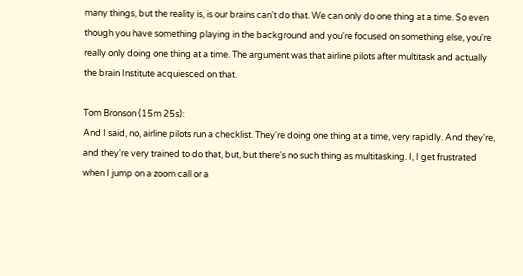many things, but the reality is, is our brains can't do that. We can only do one thing at a time. So even though you have something playing in the background and you're focused on something else, you're really only doing one thing at a time. The argument was that airline pilots after multitask and actually the brain Institute acquiesced on that.

Tom Bronson (15m 25s):
And I said, no, airline pilots run a checklist. They're doing one thing at a time, very rapidly. And they're, and they're very trained to do that, but, but there's no such thing as multitasking. I, I get frustrated when I jump on a zoom call or a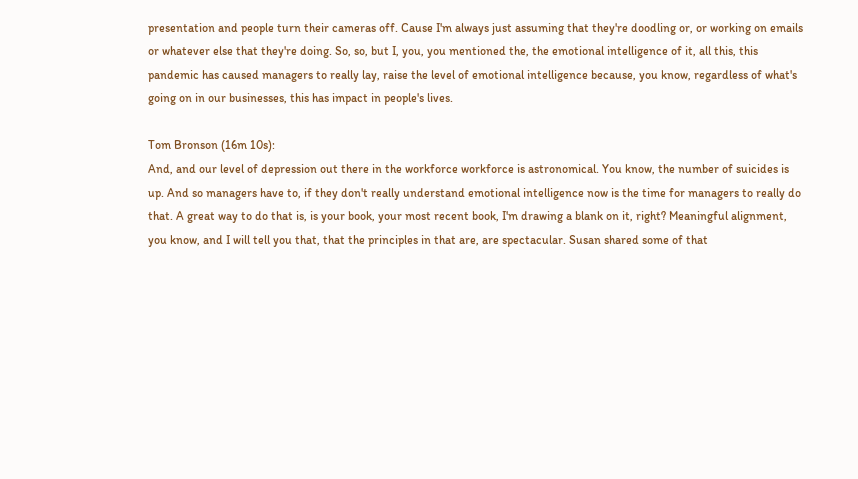presentation and people turn their cameras off. Cause I'm always just assuming that they're doodling or, or working on emails or whatever else that they're doing. So, so, but I, you, you mentioned the, the emotional intelligence of it, all this, this pandemic has caused managers to really lay, raise the level of emotional intelligence because, you know, regardless of what's going on in our businesses, this has impact in people's lives.

Tom Bronson (16m 10s):
And, and our level of depression out there in the workforce workforce is astronomical. You know, the number of suicides is up. And so managers have to, if they don't really understand emotional intelligence now is the time for managers to really do that. A great way to do that is, is your book, your most recent book, I'm drawing a blank on it, right? Meaningful alignment, you know, and I will tell you that, that the principles in that are, are spectacular. Susan shared some of that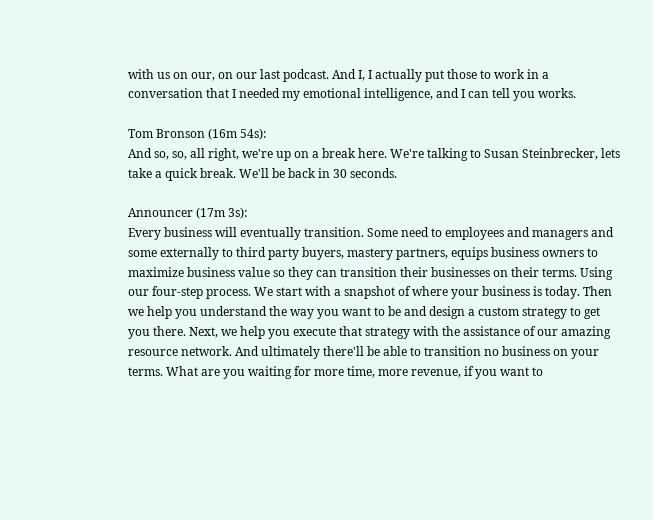with us on our, on our last podcast. And I, I actually put those to work in a conversation that I needed my emotional intelligence, and I can tell you works.

Tom Bronson (16m 54s):
And so, so, all right, we're up on a break here. We're talking to Susan Steinbrecker, lets take a quick break. We'll be back in 30 seconds.

Announcer (17m 3s):
Every business will eventually transition. Some need to employees and managers and some externally to third party buyers, mastery partners, equips business owners to maximize business value so they can transition their businesses on their terms. Using our four-step process. We start with a snapshot of where your business is today. Then we help you understand the way you want to be and design a custom strategy to get you there. Next, we help you execute that strategy with the assistance of our amazing resource network. And ultimately there'll be able to transition no business on your terms. What are you waiting for more time, more revenue, if you want to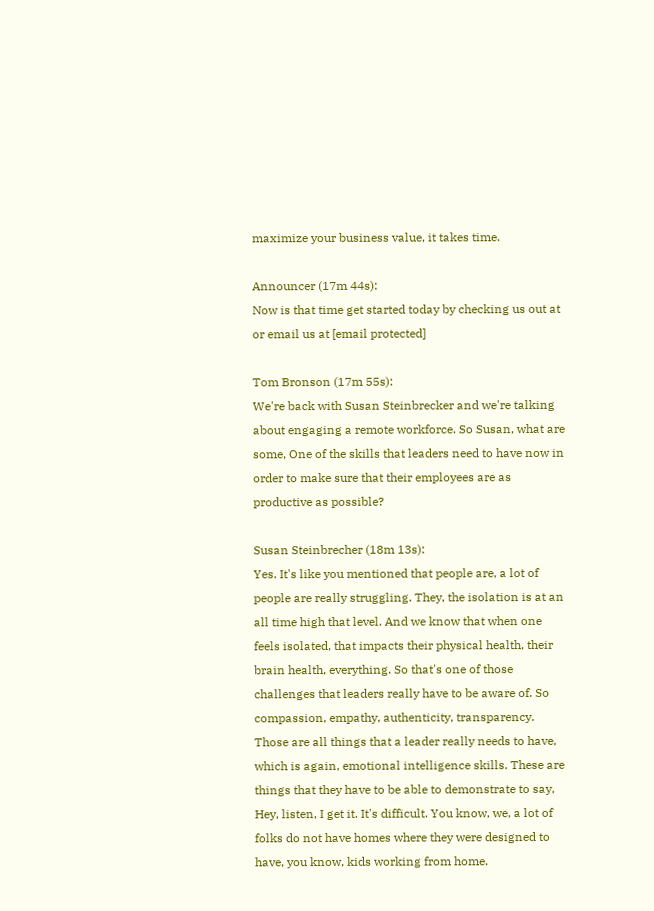maximize your business value, it takes time.

Announcer (17m 44s):
Now is that time get started today by checking us out at or email us at [email protected]

Tom Bronson (17m 55s):
We're back with Susan Steinbrecker and we're talking about engaging a remote workforce. So Susan, what are some, One of the skills that leaders need to have now in order to make sure that their employees are as productive as possible?

Susan Steinbrecher (18m 13s):
Yes. It's like you mentioned that people are, a lot of people are really struggling. They, the isolation is at an all time high that level. And we know that when one feels isolated, that impacts their physical health, their brain health, everything. So that's one of those challenges that leaders really have to be aware of. So compassion, empathy, authenticity, transparency. Those are all things that a leader really needs to have, which is again, emotional intelligence skills. These are things that they have to be able to demonstrate to say, Hey, listen, I get it. It's difficult. You know, we, a lot of folks do not have homes where they were designed to have, you know, kids working from home.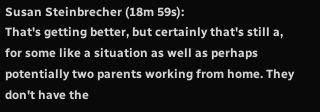Susan Steinbrecher (18m 59s):
That's getting better, but certainly that's still a, for some like a situation as well as perhaps potentially two parents working from home. They don't have the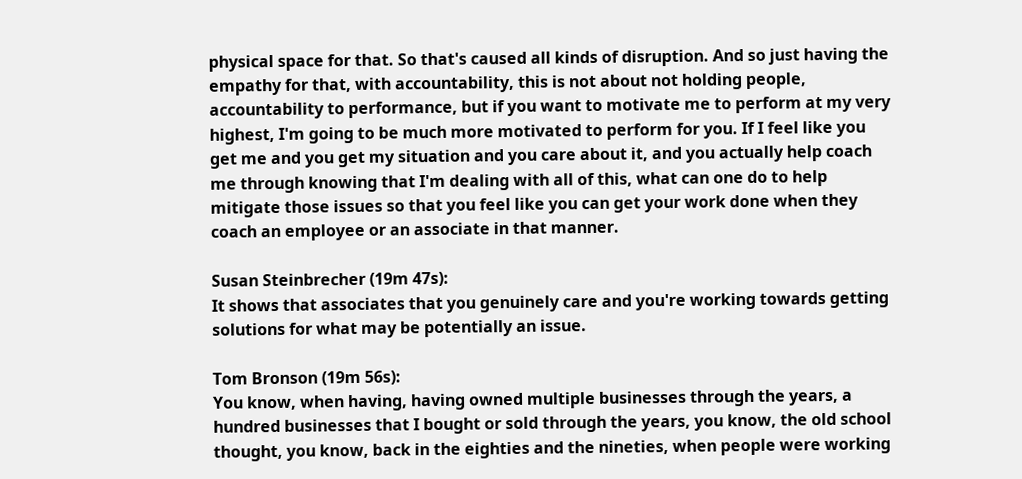physical space for that. So that's caused all kinds of disruption. And so just having the empathy for that, with accountability, this is not about not holding people, accountability to performance, but if you want to motivate me to perform at my very highest, I'm going to be much more motivated to perform for you. If I feel like you get me and you get my situation and you care about it, and you actually help coach me through knowing that I'm dealing with all of this, what can one do to help mitigate those issues so that you feel like you can get your work done when they coach an employee or an associate in that manner.

Susan Steinbrecher (19m 47s):
It shows that associates that you genuinely care and you're working towards getting solutions for what may be potentially an issue.

Tom Bronson (19m 56s):
You know, when having, having owned multiple businesses through the years, a hundred businesses that I bought or sold through the years, you know, the old school thought, you know, back in the eighties and the nineties, when people were working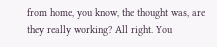from home, you know, the thought was, are they really working? All right. You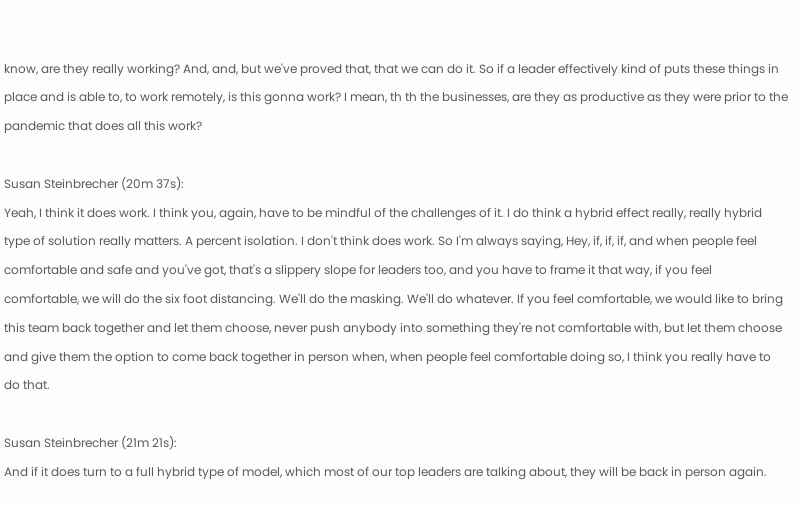know, are they really working? And, and, but we've proved that, that we can do it. So if a leader effectively kind of puts these things in place and is able to, to work remotely, is this gonna work? I mean, th th the businesses, are they as productive as they were prior to the pandemic that does all this work?

Susan Steinbrecher (20m 37s):
Yeah, I think it does work. I think you, again, have to be mindful of the challenges of it. I do think a hybrid effect really, really hybrid type of solution really matters. A percent isolation. I don't think does work. So I'm always saying, Hey, if, if, if, and when people feel comfortable and safe and you've got, that's a slippery slope for leaders too, and you have to frame it that way, if you feel comfortable, we will do the six foot distancing. We'll do the masking. We'll do whatever. If you feel comfortable, we would like to bring this team back together and let them choose, never push anybody into something they're not comfortable with, but let them choose and give them the option to come back together in person when, when people feel comfortable doing so, I think you really have to do that.

Susan Steinbrecher (21m 21s):
And if it does turn to a full hybrid type of model, which most of our top leaders are talking about, they will be back in person again.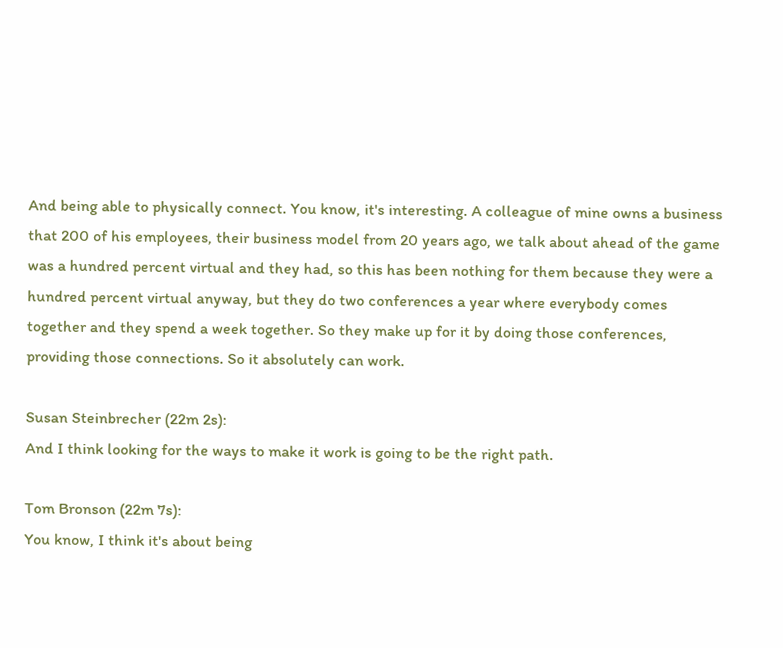And being able to physically connect. You know, it's interesting. A colleague of mine owns a business that 200 of his employees, their business model from 20 years ago, we talk about ahead of the game was a hundred percent virtual and they had, so this has been nothing for them because they were a hundred percent virtual anyway, but they do two conferences a year where everybody comes together and they spend a week together. So they make up for it by doing those conferences, providing those connections. So it absolutely can work.

Susan Steinbrecher (22m 2s):
And I think looking for the ways to make it work is going to be the right path.

Tom Bronson (22m 7s):
You know, I think it's about being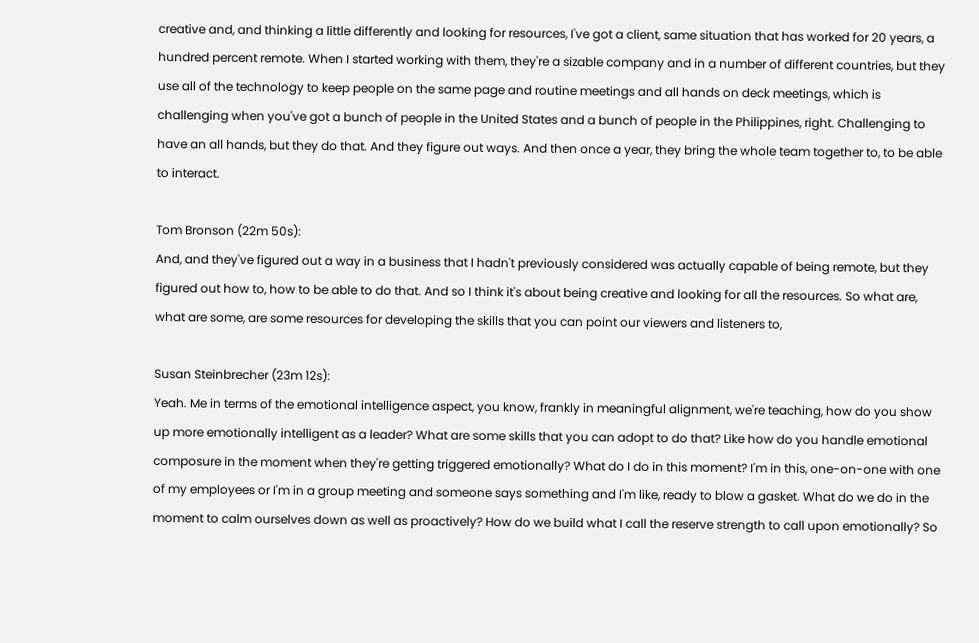creative and, and thinking a little differently and looking for resources, I've got a client, same situation that has worked for 20 years, a hundred percent remote. When I started working with them, they're a sizable company and in a number of different countries, but they use all of the technology to keep people on the same page and routine meetings and all hands on deck meetings, which is challenging when you've got a bunch of people in the United States and a bunch of people in the Philippines, right. Challenging to have an all hands, but they do that. And they figure out ways. And then once a year, they bring the whole team together to, to be able to interact.

Tom Bronson (22m 50s):
And, and they've figured out a way in a business that I hadn't previously considered was actually capable of being remote, but they figured out how to, how to be able to do that. And so I think it's about being creative and looking for all the resources. So what are, what are some, are some resources for developing the skills that you can point our viewers and listeners to,

Susan Steinbrecher (23m 12s):
Yeah. Me in terms of the emotional intelligence aspect, you know, frankly in meaningful alignment, we're teaching, how do you show up more emotionally intelligent as a leader? What are some skills that you can adopt to do that? Like how do you handle emotional composure in the moment when they're getting triggered emotionally? What do I do in this moment? I'm in this, one-on-one with one of my employees or I'm in a group meeting and someone says something and I'm like, ready to blow a gasket. What do we do in the moment to calm ourselves down as well as proactively? How do we build what I call the reserve strength to call upon emotionally? So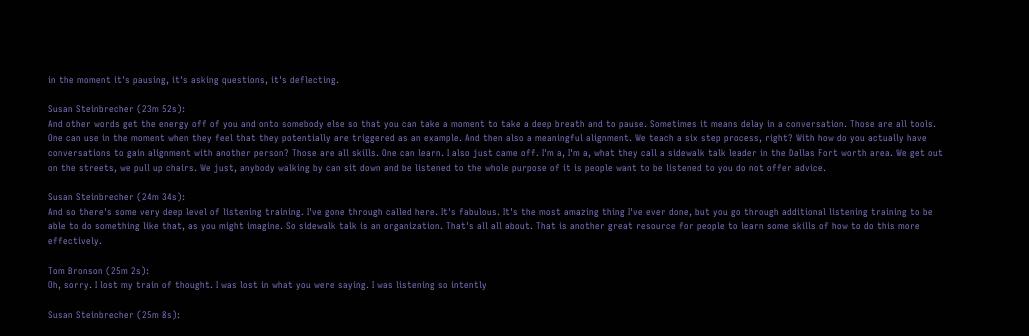in the moment it's pausing, it's asking questions, it's deflecting.

Susan Steinbrecher (23m 52s):
And other words get the energy off of you and onto somebody else so that you can take a moment to take a deep breath and to pause. Sometimes it means delay in a conversation. Those are all tools. One can use in the moment when they feel that they potentially are triggered as an example. And then also a meaningful alignment. We teach a six step process, right? With how do you actually have conversations to gain alignment with another person? Those are all skills. One can learn. I also just came off. I'm a, I'm a, what they call a sidewalk talk leader in the Dallas Fort worth area. We get out on the streets, we pull up chairs. We just, anybody walking by can sit down and be listened to the whole purpose of it is people want to be listened to you do not offer advice.

Susan Steinbrecher (24m 34s):
And so there's some very deep level of listening training. I've gone through called here. It's fabulous. It's the most amazing thing I've ever done, but you go through additional listening training to be able to do something like that, as you might imagine. So sidewalk talk is an organization. That's all all about. That is another great resource for people to learn some skills of how to do this more effectively.

Tom Bronson (25m 2s):
Oh, sorry. I lost my train of thought. I was lost in what you were saying. I was listening so intently

Susan Steinbrecher (25m 8s):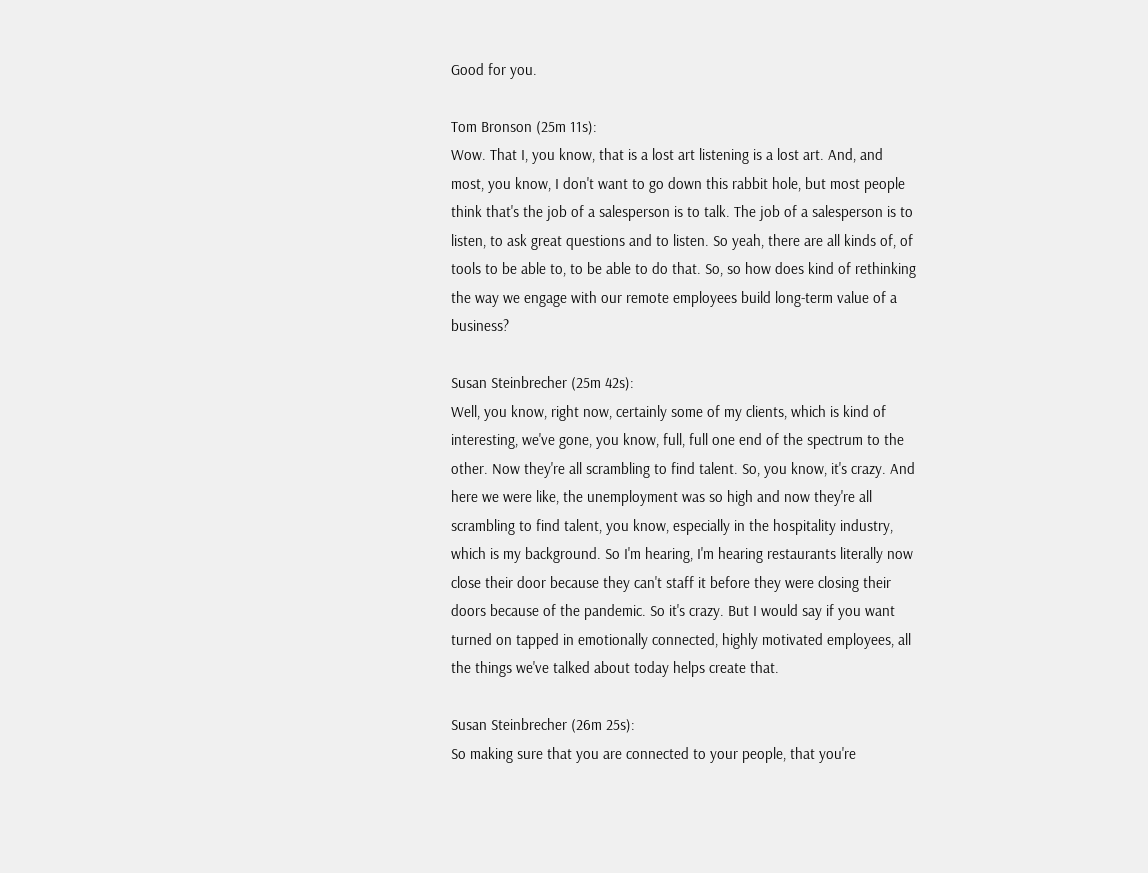Good for you.

Tom Bronson (25m 11s):
Wow. That I, you know, that is a lost art listening is a lost art. And, and most, you know, I don't want to go down this rabbit hole, but most people think that's the job of a salesperson is to talk. The job of a salesperson is to listen, to ask great questions and to listen. So yeah, there are all kinds of, of tools to be able to, to be able to do that. So, so how does kind of rethinking the way we engage with our remote employees build long-term value of a business?

Susan Steinbrecher (25m 42s):
Well, you know, right now, certainly some of my clients, which is kind of interesting, we've gone, you know, full, full one end of the spectrum to the other. Now they're all scrambling to find talent. So, you know, it's crazy. And here we were like, the unemployment was so high and now they're all scrambling to find talent, you know, especially in the hospitality industry, which is my background. So I'm hearing, I'm hearing restaurants literally now close their door because they can't staff it before they were closing their doors because of the pandemic. So it's crazy. But I would say if you want turned on tapped in emotionally connected, highly motivated employees, all the things we've talked about today helps create that.

Susan Steinbrecher (26m 25s):
So making sure that you are connected to your people, that you're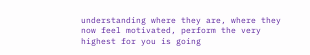understanding where they are, where they now feel motivated, perform the very highest for you is going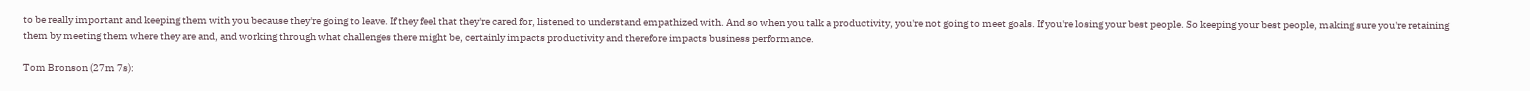to be really important and keeping them with you because they're going to leave. If they feel that they're cared for, listened to understand empathized with. And so when you talk a productivity, you're not going to meet goals. If you're losing your best people. So keeping your best people, making sure you're retaining them by meeting them where they are and, and working through what challenges there might be, certainly impacts productivity and therefore impacts business performance.

Tom Bronson (27m 7s):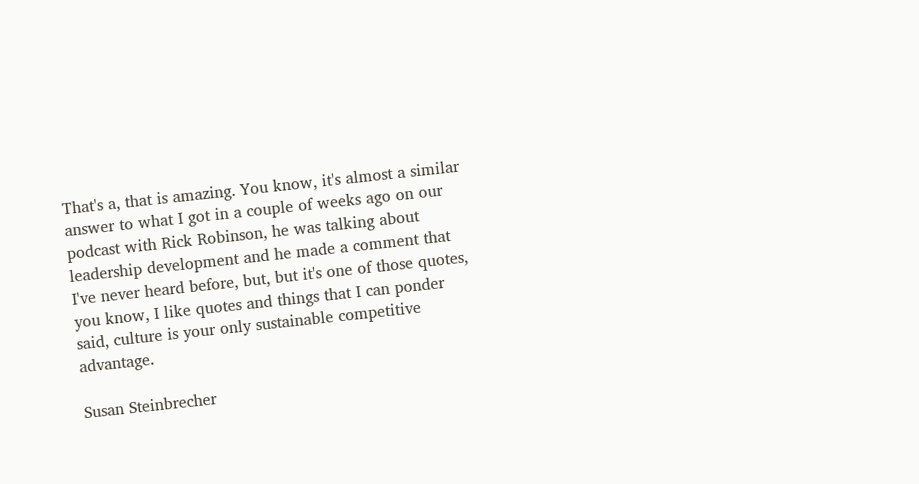That's a, that is amazing. You know, it's almost a similar answer to what I got in a couple of weeks ago on our podcast with Rick Robinson, he was talking about leadership development and he made a comment that I've never heard before, but, but it's one of those quotes, you know, I like quotes and things that I can ponder said, culture is your only sustainable competitive advantage.

Susan Steinbrecher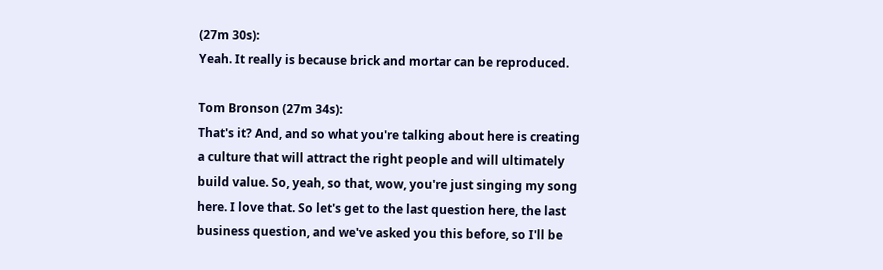(27m 30s):
Yeah. It really is because brick and mortar can be reproduced.

Tom Bronson (27m 34s):
That's it? And, and so what you're talking about here is creating a culture that will attract the right people and will ultimately build value. So, yeah, so that, wow, you're just singing my song here. I love that. So let's get to the last question here, the last business question, and we've asked you this before, so I'll be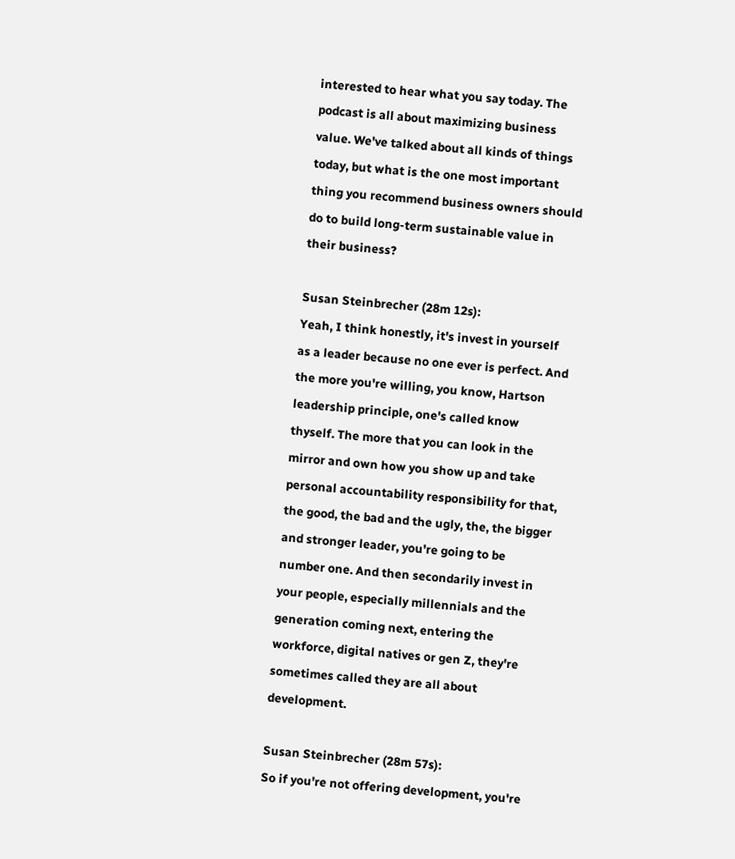interested to hear what you say today. The podcast is all about maximizing business value. We've talked about all kinds of things today, but what is the one most important thing you recommend business owners should do to build long-term sustainable value in their business?

Susan Steinbrecher (28m 12s):
Yeah, I think honestly, it's invest in yourself as a leader because no one ever is perfect. And the more you're willing, you know, Hartson leadership principle, one's called know thyself. The more that you can look in the mirror and own how you show up and take personal accountability responsibility for that, the good, the bad and the ugly, the, the bigger and stronger leader, you're going to be number one. And then secondarily invest in your people, especially millennials and the generation coming next, entering the workforce, digital natives or gen Z, they're sometimes called they are all about development.

Susan Steinbrecher (28m 57s):
So if you're not offering development, you're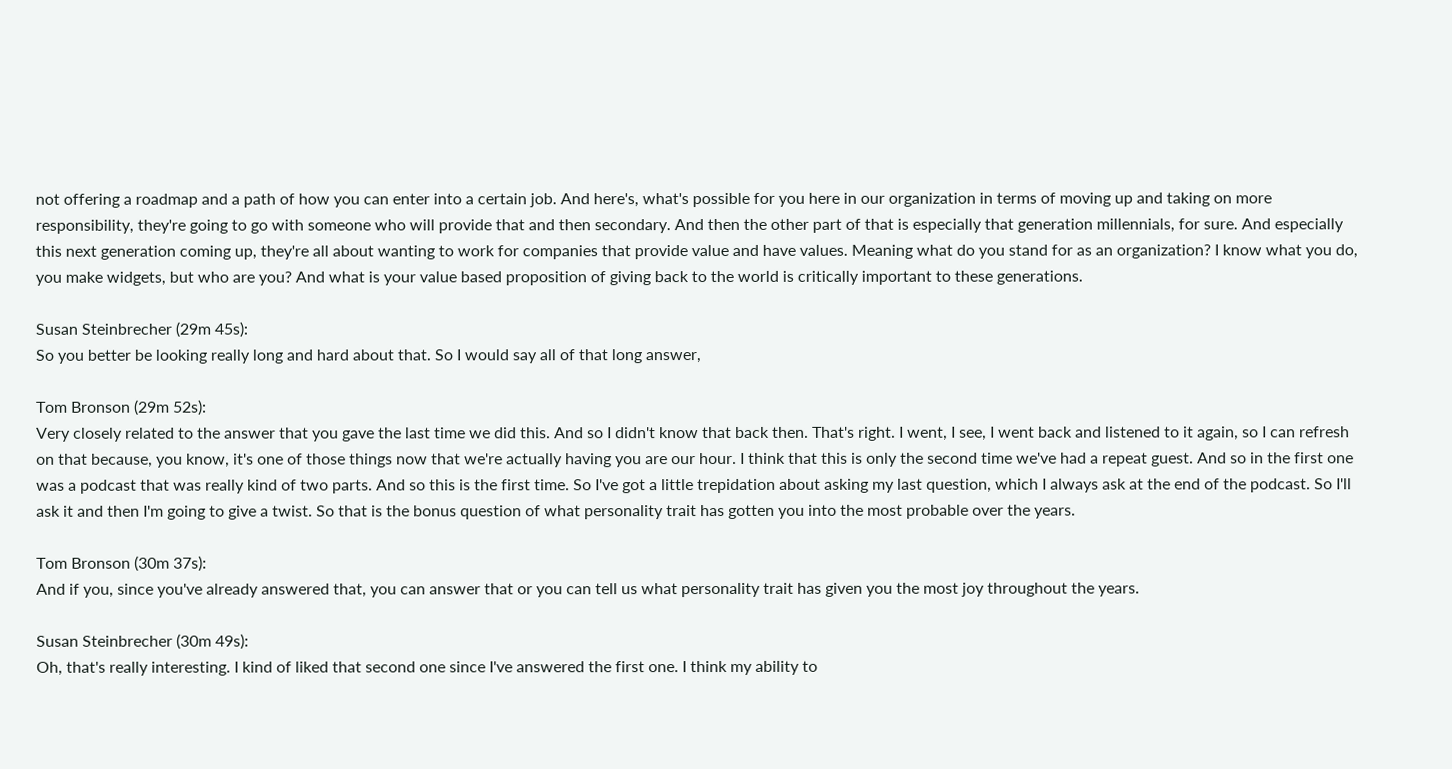not offering a roadmap and a path of how you can enter into a certain job. And here's, what's possible for you here in our organization in terms of moving up and taking on more responsibility, they're going to go with someone who will provide that and then secondary. And then the other part of that is especially that generation millennials, for sure. And especially this next generation coming up, they're all about wanting to work for companies that provide value and have values. Meaning what do you stand for as an organization? I know what you do, you make widgets, but who are you? And what is your value based proposition of giving back to the world is critically important to these generations.

Susan Steinbrecher (29m 45s):
So you better be looking really long and hard about that. So I would say all of that long answer,

Tom Bronson (29m 52s):
Very closely related to the answer that you gave the last time we did this. And so I didn't know that back then. That's right. I went, I see, I went back and listened to it again, so I can refresh on that because, you know, it's one of those things now that we're actually having you are our hour. I think that this is only the second time we've had a repeat guest. And so in the first one was a podcast that was really kind of two parts. And so this is the first time. So I've got a little trepidation about asking my last question, which I always ask at the end of the podcast. So I'll ask it and then I'm going to give a twist. So that is the bonus question of what personality trait has gotten you into the most probable over the years.

Tom Bronson (30m 37s):
And if you, since you've already answered that, you can answer that or you can tell us what personality trait has given you the most joy throughout the years.

Susan Steinbrecher (30m 49s):
Oh, that's really interesting. I kind of liked that second one since I've answered the first one. I think my ability to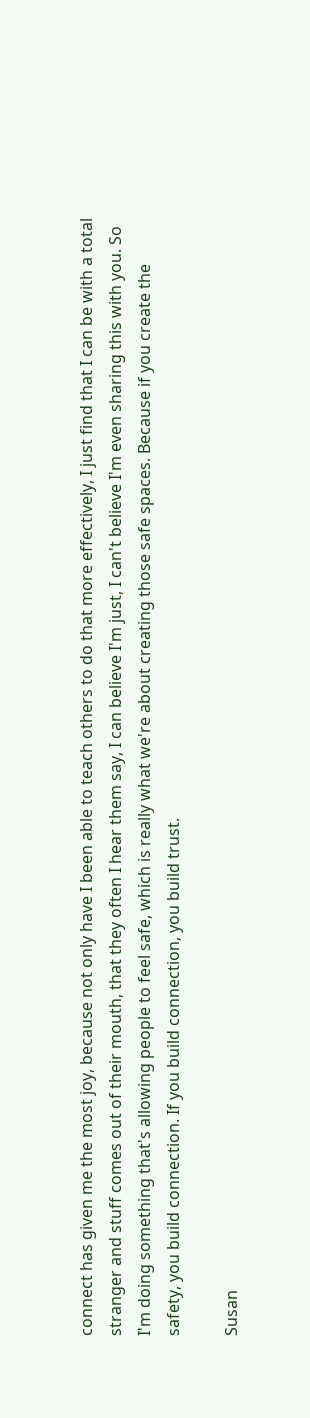connect has given me the most joy, because not only have I been able to teach others to do that more effectively, I just find that I can be with a total stranger and stuff comes out of their mouth, that they often I hear them say, I can believe I'm just, I can't believe I'm even sharing this with you. So I'm doing something that's allowing people to feel safe, which is really what we're about creating those safe spaces. Because if you create the safety, you build connection. If you build connection, you build trust.

Susan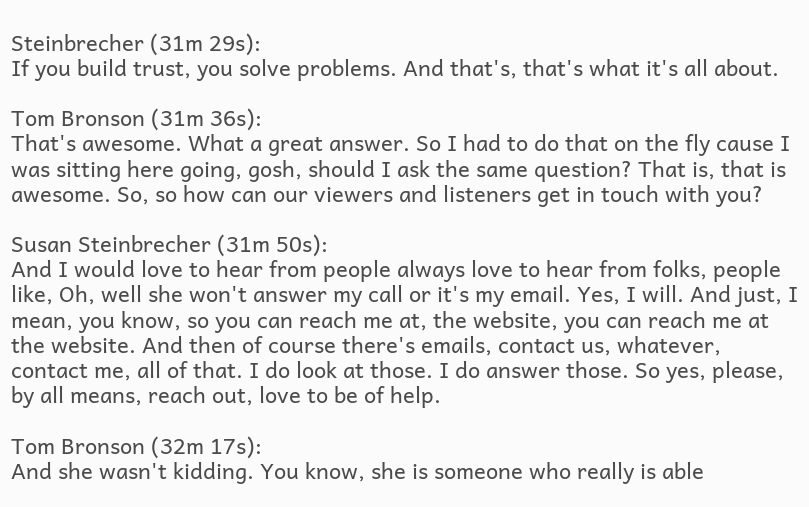Steinbrecher (31m 29s):
If you build trust, you solve problems. And that's, that's what it's all about.

Tom Bronson (31m 36s):
That's awesome. What a great answer. So I had to do that on the fly cause I was sitting here going, gosh, should I ask the same question? That is, that is awesome. So, so how can our viewers and listeners get in touch with you?

Susan Steinbrecher (31m 50s):
And I would love to hear from people always love to hear from folks, people like, Oh, well she won't answer my call or it's my email. Yes, I will. And just, I mean, you know, so you can reach me at, the website, you can reach me at the website. And then of course there's emails, contact us, whatever, contact me, all of that. I do look at those. I do answer those. So yes, please, by all means, reach out, love to be of help.

Tom Bronson (32m 17s):
And she wasn't kidding. You know, she is someone who really is able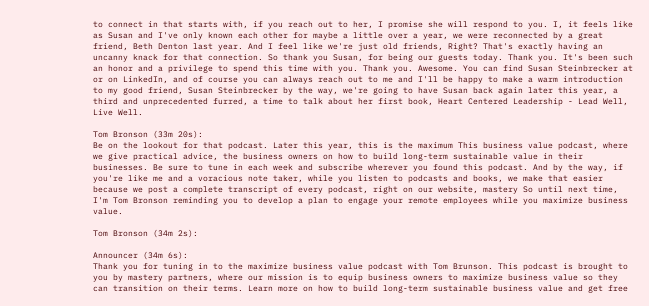to connect in that starts with, if you reach out to her, I promise she will respond to you. I, it feels like as Susan and I've only known each other for maybe a little over a year, we were reconnected by a great friend, Beth Denton last year. And I feel like we're just old friends, Right? That's exactly having an uncanny knack for that connection. So thank you Susan, for being our guests today. Thank you. It's been such an honor and a privilege to spend this time with you. Thank you. Awesome. You can find Susan Steinbrecker at or on LinkedIn, and of course you can always reach out to me and I'll be happy to make a warm introduction to my good friend, Susan Steinbrecker by the way, we're going to have Susan back again later this year, a third and unprecedented furred, a time to talk about her first book, Heart Centered Leadership - Lead Well, Live Well.

Tom Bronson (33m 20s):
Be on the lookout for that podcast. Later this year, this is the maximum This business value podcast, where we give practical advice, the business owners on how to build long-term sustainable value in their businesses. Be sure to tune in each week and subscribe wherever you found this podcast. And by the way, if you're like me and a voracious note taker, while you listen to podcasts and books, we make that easier because we post a complete transcript of every podcast, right on our website, mastery So until next time, I'm Tom Bronson reminding you to develop a plan to engage your remote employees while you maximize business value.

Tom Bronson (34m 2s):

Announcer (34m 6s):
Thank you for tuning in to the maximize business value podcast with Tom Brunson. This podcast is brought to you by mastery partners, where our mission is to equip business owners to maximize business value so they can transition on their terms. Learn more on how to build long-term sustainable business value and get free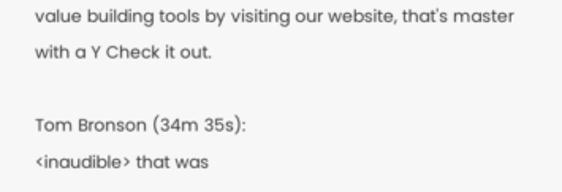value building tools by visiting our website, that's master with a Y Check it out.

Tom Bronson (34m 35s):
<inaudible> that was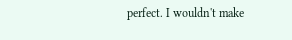perfect. I wouldn't make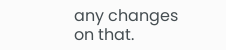any changes on that.